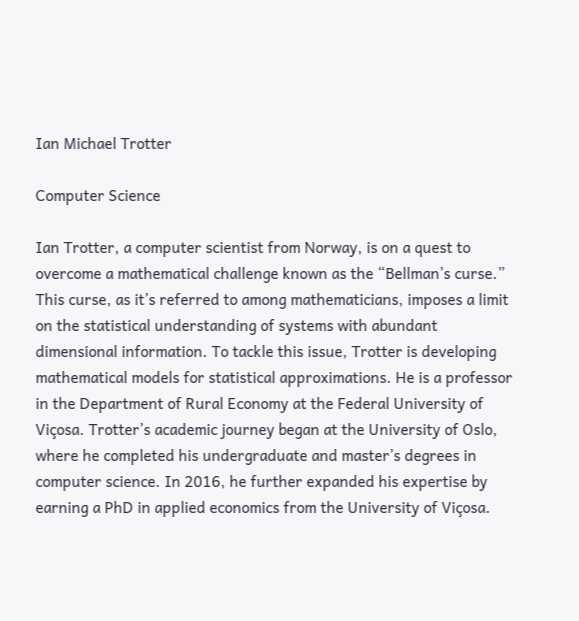Ian Michael Trotter

Computer Science

Ian Trotter, a computer scientist from Norway, is on a quest to overcome a mathematical challenge known as the “Bellman’s curse.” This curse, as it’s referred to among mathematicians, imposes a limit on the statistical understanding of systems with abundant dimensional information. To tackle this issue, Trotter is developing mathematical models for statistical approximations. He is a professor in the Department of Rural Economy at the Federal University of Viçosa. Trotter’s academic journey began at the University of Oslo, where he completed his undergraduate and master’s degrees in computer science. In 2016, he further expanded his expertise by earning a PhD in applied economics from the University of Viçosa.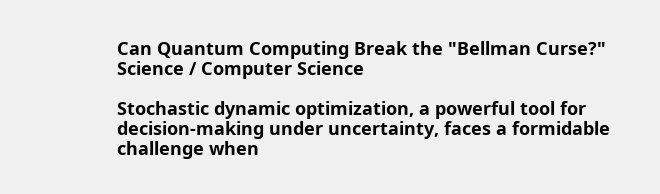Can Quantum Computing Break the "Bellman Curse?"
Science / Computer Science

Stochastic dynamic optimization, a powerful tool for decision-making under uncertainty, faces a formidable challenge when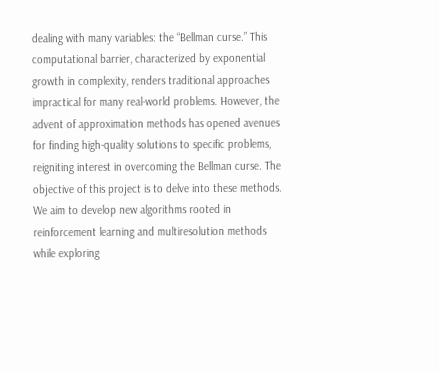dealing with many variables: the “Bellman curse.” This computational barrier, characterized by exponential growth in complexity, renders traditional approaches impractical for many real-world problems. However, the advent of approximation methods has opened avenues for finding high-quality solutions to specific problems, reigniting interest in overcoming the Bellman curse. The objective of this project is to delve into these methods. We aim to develop new algorithms rooted in reinforcement learning and multiresolution methods while exploring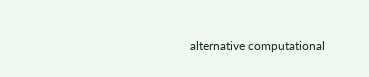alternative computational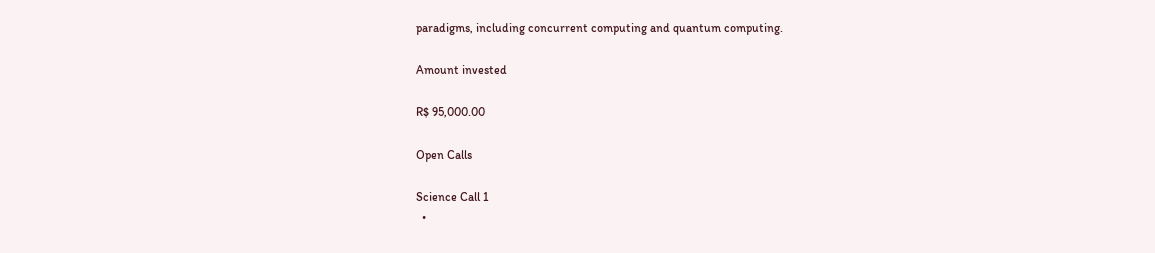paradigms, including concurrent computing and quantum computing.

Amount invested

R$ 95,000.00

Open Calls

Science Call 1
  •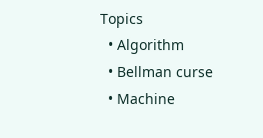Topics
  • Algorithm
  • Bellman curse
  • Machine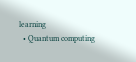learning
  • Quantum computing